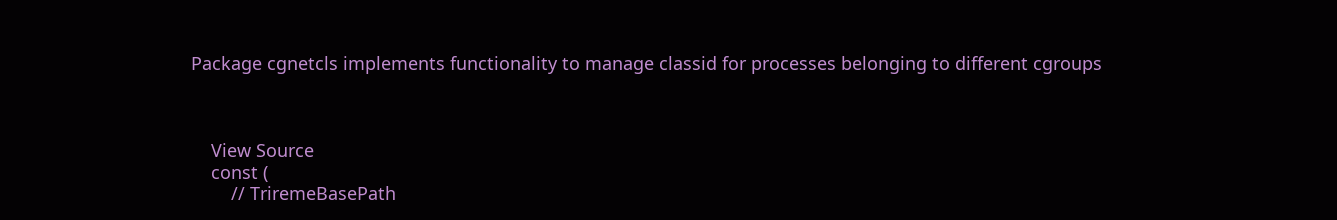Package cgnetcls implements functionality to manage classid for processes belonging to different cgroups



    View Source
    const (
        // TriremeBasePath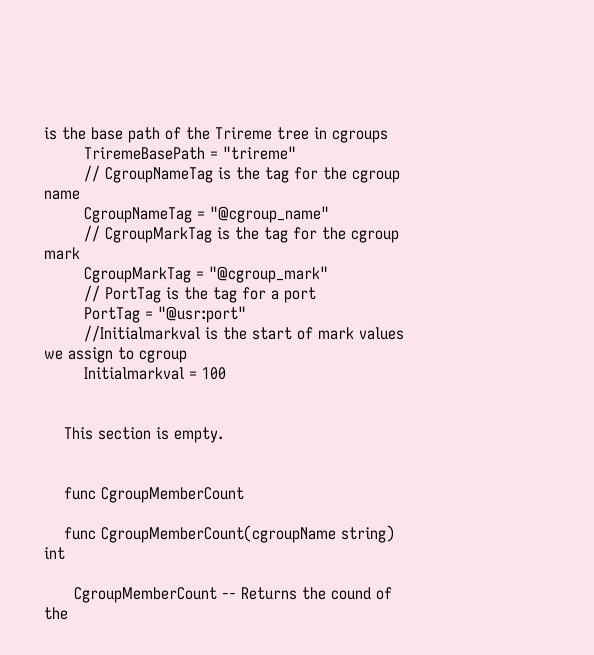is the base path of the Trireme tree in cgroups
        TriremeBasePath = "trireme"
        // CgroupNameTag is the tag for the cgroup name
        CgroupNameTag = "@cgroup_name"
        // CgroupMarkTag is the tag for the cgroup mark
        CgroupMarkTag = "@cgroup_mark"
        // PortTag is the tag for a port
        PortTag = "@usr:port"
        //Initialmarkval is the start of mark values we assign to cgroup
        Initialmarkval = 100


    This section is empty.


    func CgroupMemberCount

    func CgroupMemberCount(cgroupName string) int

      CgroupMemberCount -- Returns the cound of the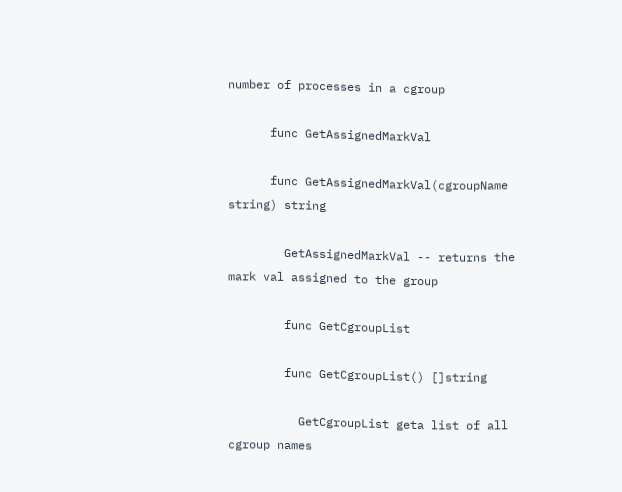number of processes in a cgroup

      func GetAssignedMarkVal

      func GetAssignedMarkVal(cgroupName string) string

        GetAssignedMarkVal -- returns the mark val assigned to the group

        func GetCgroupList

        func GetCgroupList() []string

          GetCgroupList geta list of all cgroup names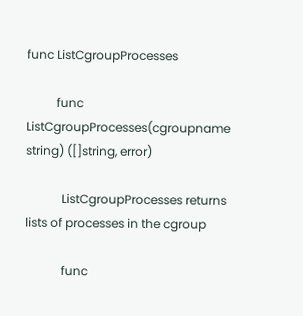func ListCgroupProcesses

          func ListCgroupProcesses(cgroupname string) ([]string, error)

            ListCgroupProcesses returns lists of processes in the cgroup

            func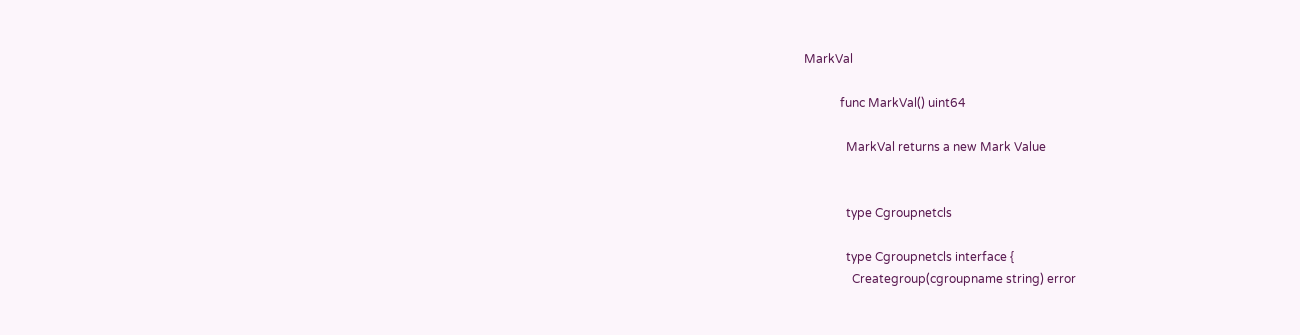MarkVal

            func MarkVal() uint64

              MarkVal returns a new Mark Value


              type Cgroupnetcls

              type Cgroupnetcls interface {
                Creategroup(cgroupname string) error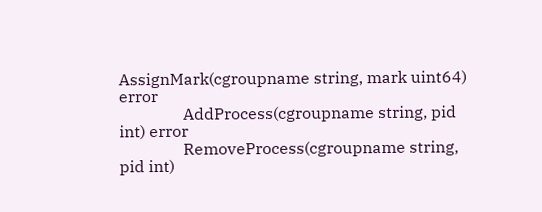AssignMark(cgroupname string, mark uint64) error
                AddProcess(cgroupname string, pid int) error
                RemoveProcess(cgroupname string, pid int)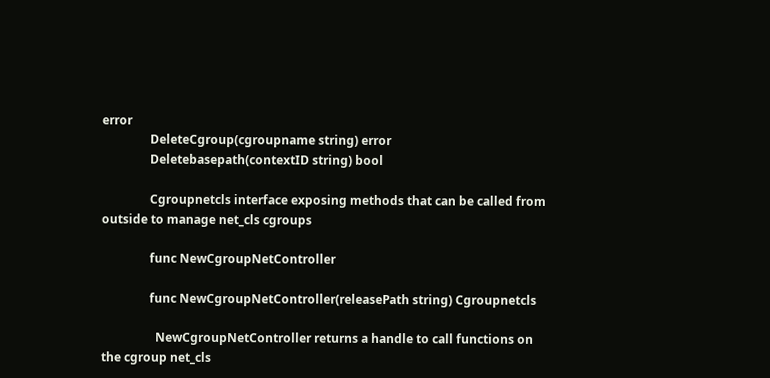error
                DeleteCgroup(cgroupname string) error
                Deletebasepath(contextID string) bool

                Cgroupnetcls interface exposing methods that can be called from outside to manage net_cls cgroups

                func NewCgroupNetController

                func NewCgroupNetController(releasePath string) Cgroupnetcls

                  NewCgroupNetController returns a handle to call functions on the cgroup net_cls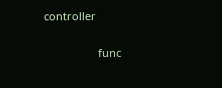controller

                  func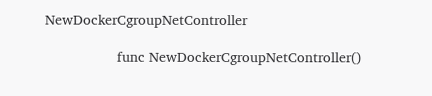NewDockerCgroupNetController

                  func NewDockerCgroupNetController()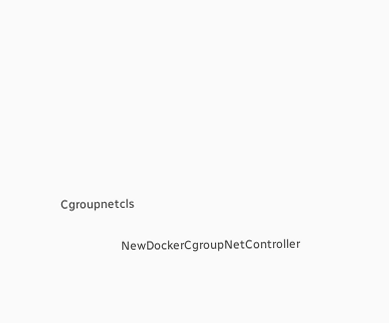Cgroupnetcls

                    NewDockerCgroupNetController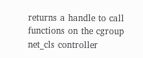returns a handle to call functions on the cgroup net_cls controller